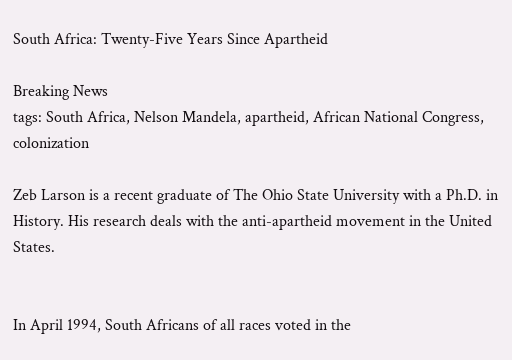South Africa: Twenty-Five Years Since Apartheid

Breaking News
tags: South Africa, Nelson Mandela, apartheid, African National Congress, colonization

Zeb Larson is a recent graduate of The Ohio State University with a Ph.D. in History. His research deals with the anti-apartheid movement in the United States.


In April 1994, South Africans of all races voted in the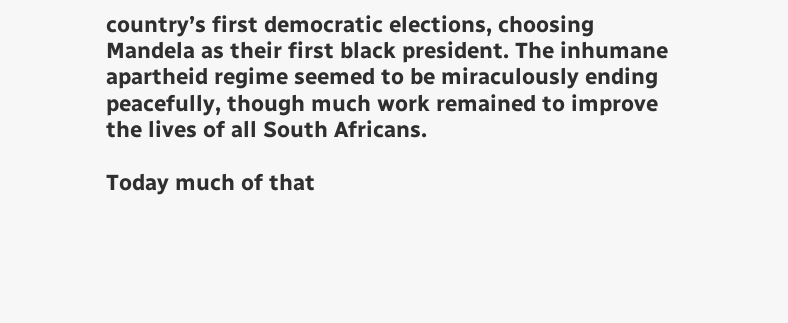country’s first democratic elections, choosing Mandela as their first black president. The inhumane apartheid regime seemed to be miraculously ending peacefully, though much work remained to improve the lives of all South Africans.

Today much of that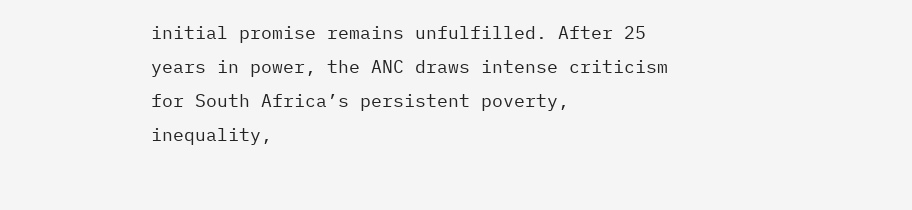initial promise remains unfulfilled. After 25 years in power, the ANC draws intense criticism for South Africa’s persistent poverty, inequality,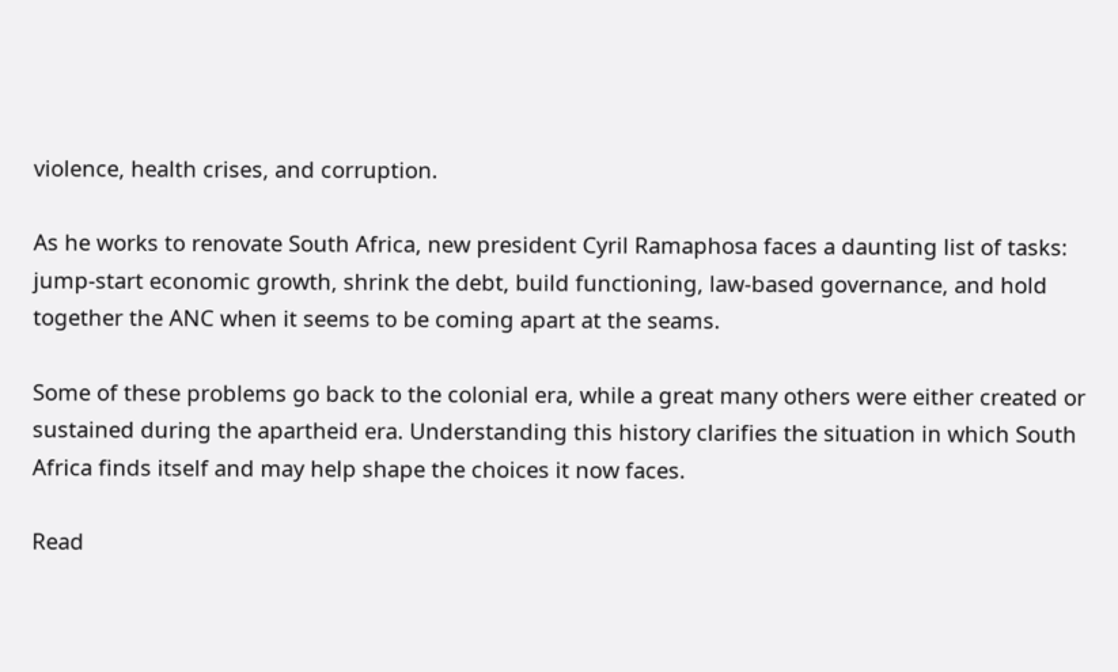violence, health crises, and corruption.

As he works to renovate South Africa, new president Cyril Ramaphosa faces a daunting list of tasks: jump-start economic growth, shrink the debt, build functioning, law-based governance, and hold together the ANC when it seems to be coming apart at the seams.

Some of these problems go back to the colonial era, while a great many others were either created or sustained during the apartheid era. Understanding this history clarifies the situation in which South Africa finds itself and may help shape the choices it now faces.

Read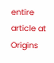entire article at Origins